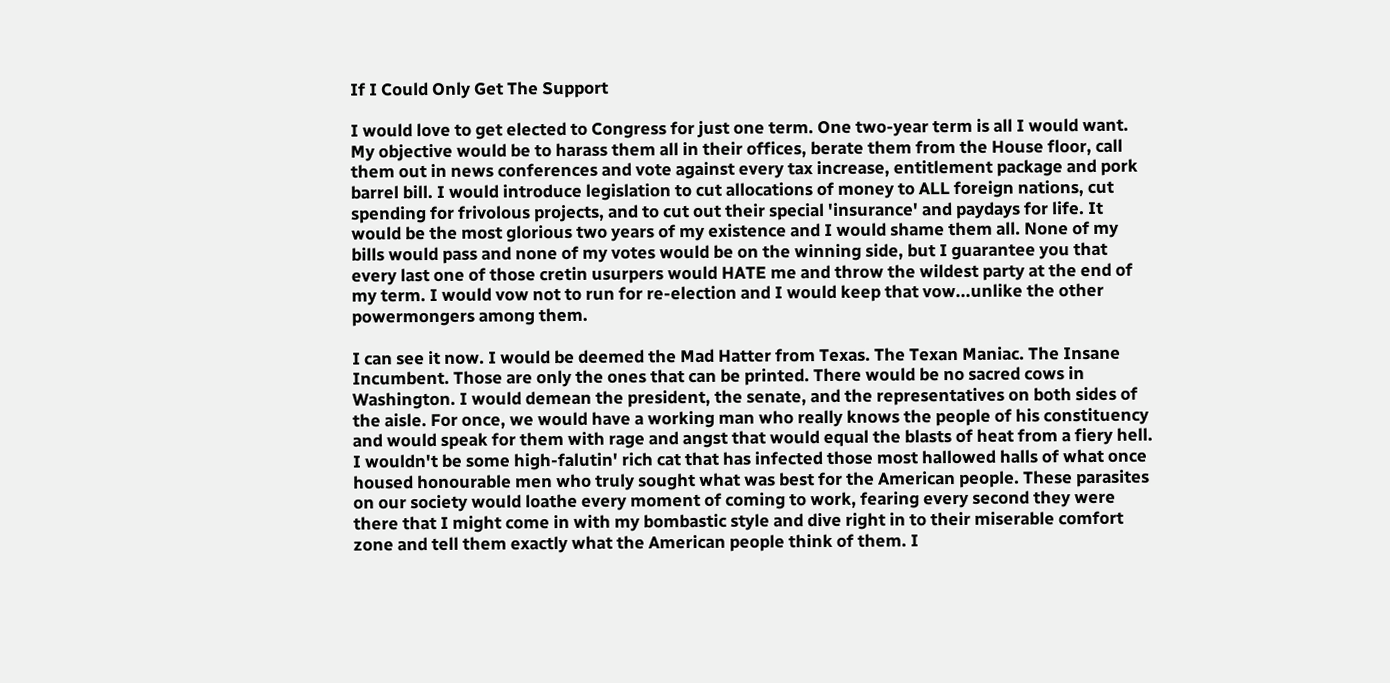If I Could Only Get The Support

I would love to get elected to Congress for just one term. One two-year term is all I would want. My objective would be to harass them all in their offices, berate them from the House floor, call them out in news conferences and vote against every tax increase, entitlement package and pork barrel bill. I would introduce legislation to cut allocations of money to ALL foreign nations, cut spending for frivolous projects, and to cut out their special 'insurance' and paydays for life. It would be the most glorious two years of my existence and I would shame them all. None of my bills would pass and none of my votes would be on the winning side, but I guarantee you that every last one of those cretin usurpers would HATE me and throw the wildest party at the end of my term. I would vow not to run for re-election and I would keep that vow...unlike the other powermongers among them.

I can see it now. I would be deemed the Mad Hatter from Texas. The Texan Maniac. The Insane Incumbent. Those are only the ones that can be printed. There would be no sacred cows in Washington. I would demean the president, the senate, and the representatives on both sides of the aisle. For once, we would have a working man who really knows the people of his constituency and would speak for them with rage and angst that would equal the blasts of heat from a fiery hell. I wouldn't be some high-falutin' rich cat that has infected those most hallowed halls of what once housed honourable men who truly sought what was best for the American people. These parasites on our society would loathe every moment of coming to work, fearing every second they were there that I might come in with my bombastic style and dive right in to their miserable comfort zone and tell them exactly what the American people think of them. I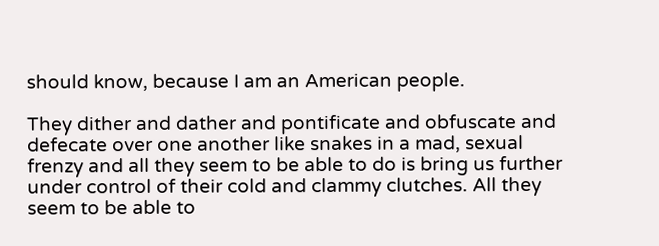should know, because I am an American people.

They dither and dather and pontificate and obfuscate and defecate over one another like snakes in a mad, sexual frenzy and all they seem to be able to do is bring us further under control of their cold and clammy clutches. All they seem to be able to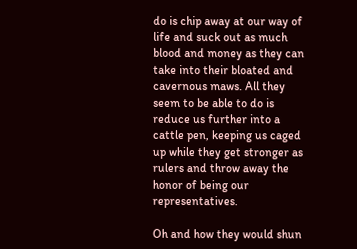do is chip away at our way of life and suck out as much blood and money as they can take into their bloated and cavernous maws. All they seem to be able to do is reduce us further into a cattle pen, keeping us caged up while they get stronger as rulers and throw away the honor of being our representatives.

Oh and how they would shun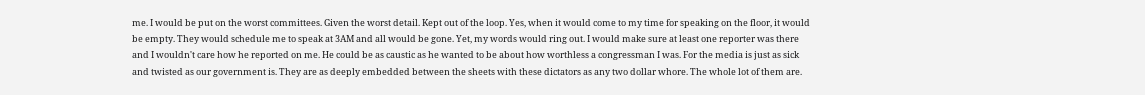me. I would be put on the worst committees. Given the worst detail. Kept out of the loop. Yes, when it would come to my time for speaking on the floor, it would be empty. They would schedule me to speak at 3AM and all would be gone. Yet, my words would ring out. I would make sure at least one reporter was there and I wouldn't care how he reported on me. He could be as caustic as he wanted to be about how worthless a congressman I was. For the media is just as sick and twisted as our government is. They are as deeply embedded between the sheets with these dictators as any two dollar whore. The whole lot of them are.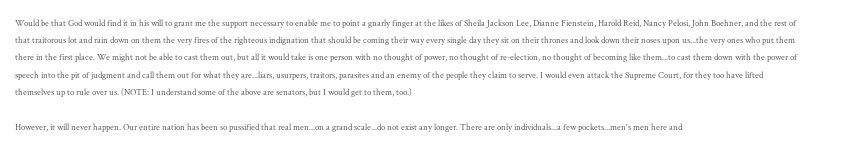Would be that God would find it in his will to grant me the support necessary to enable me to point a gnarly finger at the likes of Sheila Jackson Lee, Dianne Fienstein, Harold Reid, Nancy Pelosi, John Boehner, and the rest of that traitorous lot and rain down on them the very fires of the righteous indignation that should be coming their way every single day they sit on their thrones and look down their noses upon us...the very ones who put them there in the first place. We might not be able to cast them out, but all it would take is one person with no thought of power, no thought of re-election, no thought of becoming like them...to cast them down with the power of speech into the pit of judgment and call them out for what they are...liars, usurpers, traitors, parasites and an enemy of the people they claim to serve. I would even attack the Supreme Court, for they too have lifted themselves up to rule over us. (NOTE: I understand some of the above are senators, but I would get to them, too.)

However, it will never happen. Our entire nation has been so pussified that real men...on a grand scale...do not exist any longer. There are only individuals...a few pockets...men's men here and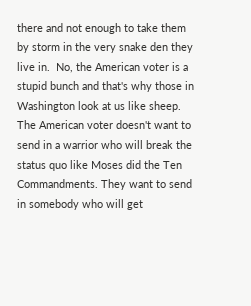there and not enough to take them by storm in the very snake den they live in.  No, the American voter is a stupid bunch and that's why those in Washington look at us like sheep. The American voter doesn't want to send in a warrior who will break the status quo like Moses did the Ten Commandments. They want to send in somebody who will get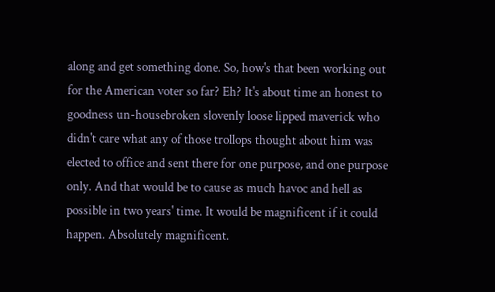along and get something done. So, how's that been working out for the American voter so far? Eh? It's about time an honest to goodness un-housebroken slovenly loose lipped maverick who didn't care what any of those trollops thought about him was elected to office and sent there for one purpose, and one purpose only. And that would be to cause as much havoc and hell as possible in two years' time. It would be magnificent if it could happen. Absolutely magnificent.